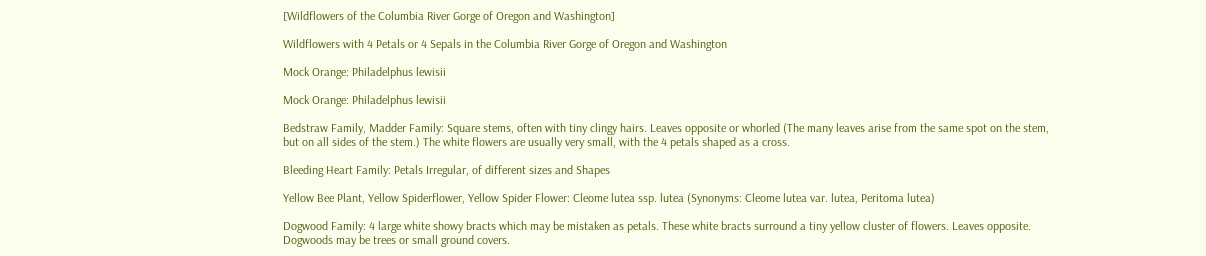[Wildflowers of the Columbia River Gorge of Oregon and Washington]

Wildflowers with 4 Petals or 4 Sepals in the Columbia River Gorge of Oregon and Washington

Mock Orange: Philadelphus lewisii

Mock Orange: Philadelphus lewisii

Bedstraw Family, Madder Family: Square stems, often with tiny clingy hairs. Leaves opposite or whorled (The many leaves arise from the same spot on the stem, but on all sides of the stem.) The white flowers are usually very small, with the 4 petals shaped as a cross.

Bleeding Heart Family: Petals Irregular, of different sizes and Shapes

Yellow Bee Plant, Yellow Spiderflower, Yellow Spider Flower: Cleome lutea ssp. lutea (Synonyms: Cleome lutea var. lutea, Peritoma lutea)

Dogwood Family: 4 large white showy bracts which may be mistaken as petals. These white bracts surround a tiny yellow cluster of flowers. Leaves opposite. Dogwoods may be trees or small ground covers.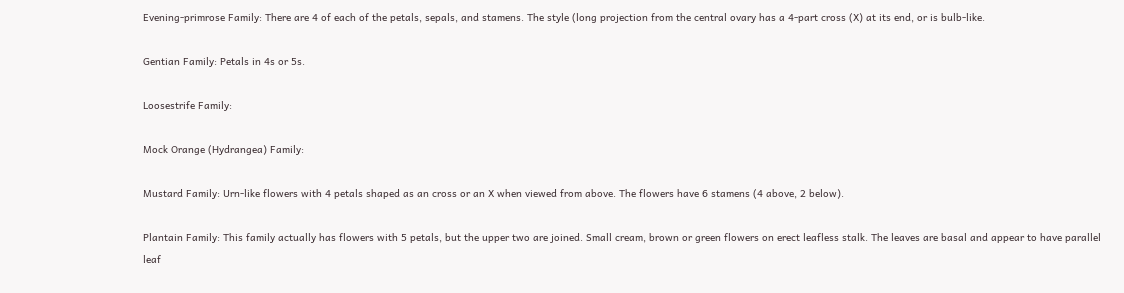Evening-primrose Family: There are 4 of each of the petals, sepals, and stamens. The style (long projection from the central ovary has a 4-part cross (X) at its end, or is bulb-like.

Gentian Family: Petals in 4s or 5s.

Loosestrife Family:

Mock Orange (Hydrangea) Family:

Mustard Family: Urn-like flowers with 4 petals shaped as an cross or an X when viewed from above. The flowers have 6 stamens (4 above, 2 below).

Plantain Family: This family actually has flowers with 5 petals, but the upper two are joined. Small cream, brown or green flowers on erect leafless stalk. The leaves are basal and appear to have parallel leaf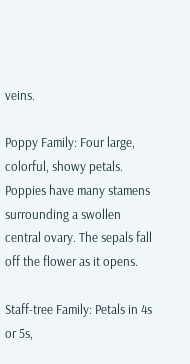veins.

Poppy Family: Four large, colorful, showy petals. Poppies have many stamens surrounding a swollen central ovary. The sepals fall off the flower as it opens.

Staff-tree Family: Petals in 4s or 5s,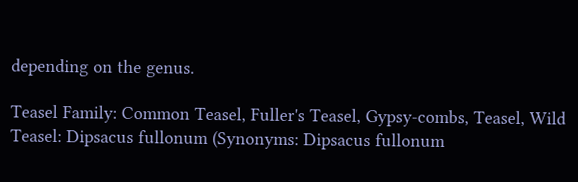depending on the genus.

Teasel Family: Common Teasel, Fuller's Teasel, Gypsy-combs, Teasel, Wild Teasel: Dipsacus fullonum (Synonyms: Dipsacus fullonum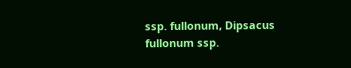ssp. fullonum, Dipsacus fullonum ssp.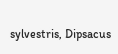sylvestris, Dipsacus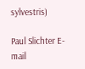sylvestris)

Paul Slichter E-mail